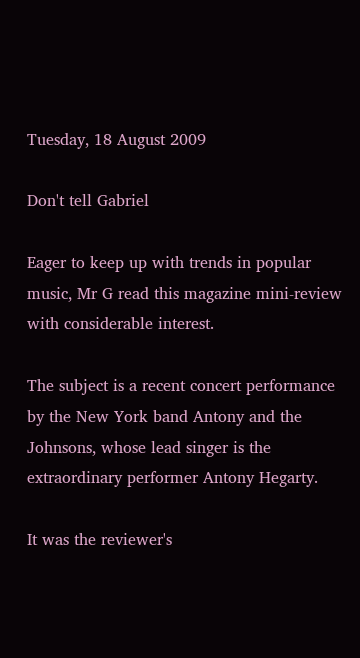Tuesday, 18 August 2009

Don't tell Gabriel

Eager to keep up with trends in popular music, Mr G read this magazine mini-review with considerable interest.

The subject is a recent concert performance by the New York band Antony and the Johnsons, whose lead singer is the extraordinary performer Antony Hegarty.

It was the reviewer's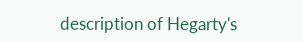description of Hegarty's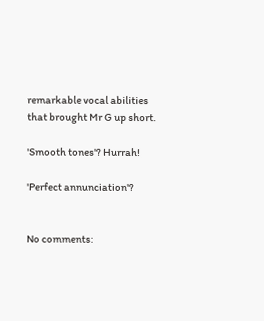remarkable vocal abilities that brought Mr G up short.

'Smooth tones'? Hurrah!

'Perfect annunciation'?


No comments: